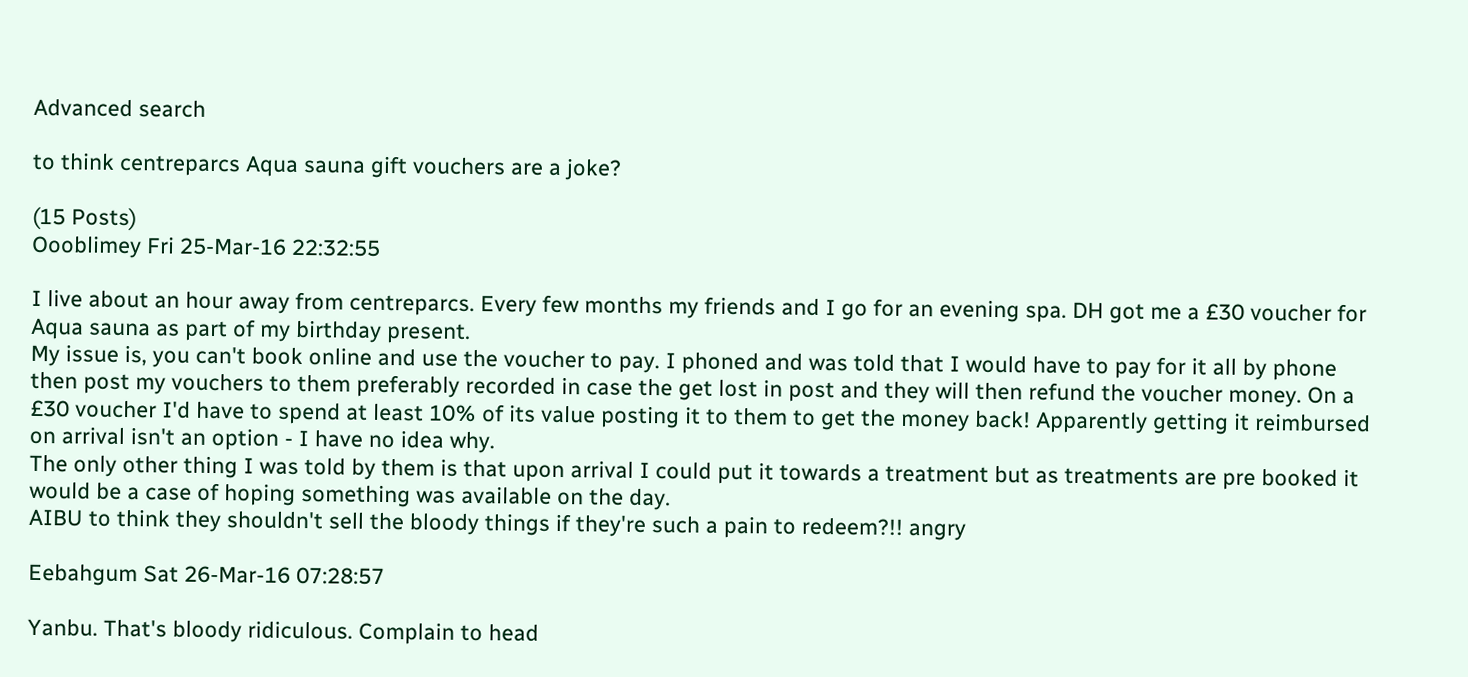Advanced search

to think centreparcs Aqua sauna gift vouchers are a joke?

(15 Posts)
Oooblimey Fri 25-Mar-16 22:32:55

I live about an hour away from centreparcs. Every few months my friends and I go for an evening spa. DH got me a £30 voucher for Aqua sauna as part of my birthday present.
My issue is, you can't book online and use the voucher to pay. I phoned and was told that I would have to pay for it all by phone then post my vouchers to them preferably recorded in case the get lost in post and they will then refund the voucher money. On a £30 voucher I'd have to spend at least 10% of its value posting it to them to get the money back! Apparently getting it reimbursed on arrival isn't an option - I have no idea why.
The only other thing I was told by them is that upon arrival I could put it towards a treatment but as treatments are pre booked it would be a case of hoping something was available on the day.
AIBU to think they shouldn't sell the bloody things if they're such a pain to redeem?!! angry

Eebahgum Sat 26-Mar-16 07:28:57

Yanbu. That's bloody ridiculous. Complain to head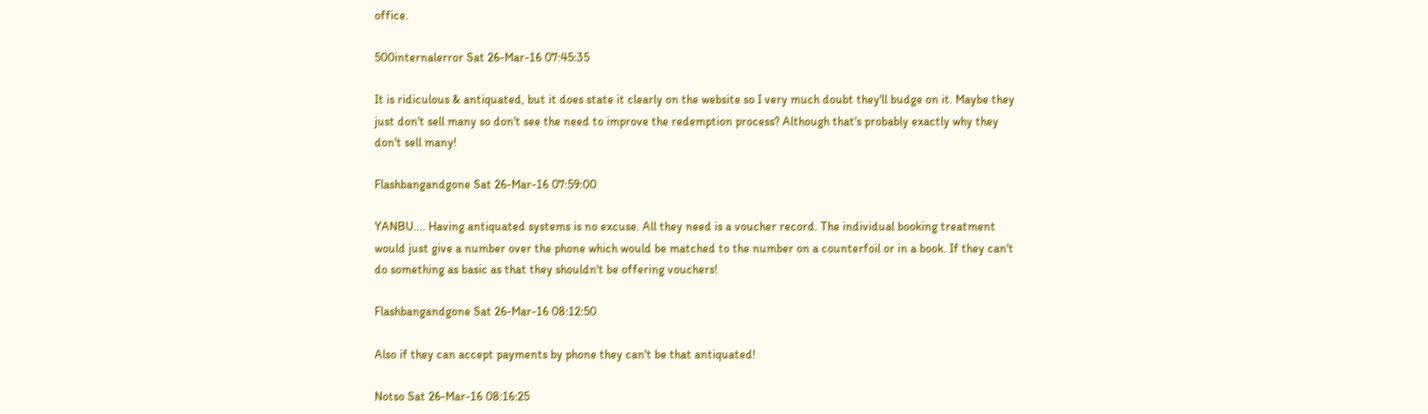office.

500internalerror Sat 26-Mar-16 07:45:35

It is ridiculous & antiquated, but it does state it clearly on the website so I very much doubt they'll budge on it. Maybe they just don't sell many so don't see the need to improve the redemption process? Although that's probably exactly why they don't sell many!

Flashbangandgone Sat 26-Mar-16 07:59:00

YANBU.... Having antiquated systems is no excuse. All they need is a voucher record. The individual booking treatment would just give a number over the phone which would be matched to the number on a counterfoil or in a book. If they can't do something as basic as that they shouldn't be offering vouchers!

Flashbangandgone Sat 26-Mar-16 08:12:50

Also if they can accept payments by phone they can't be that antiquated!

Notso Sat 26-Mar-16 08:16:25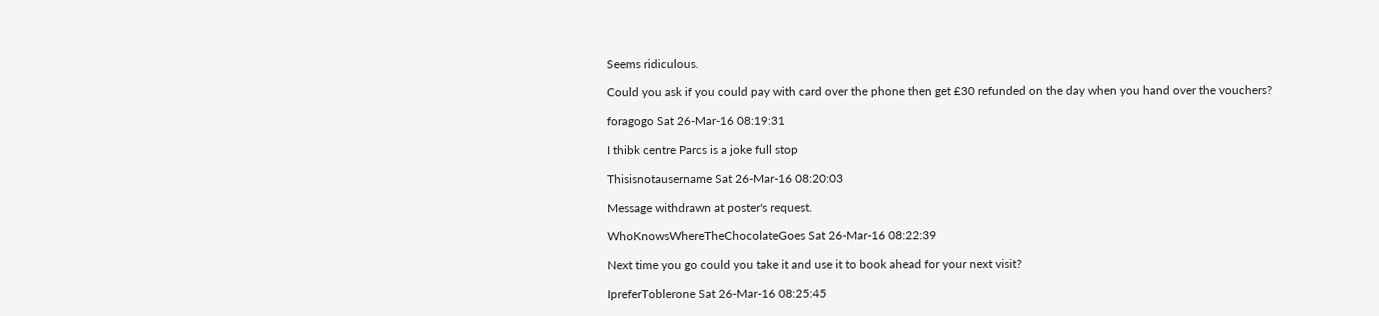Seems ridiculous.

Could you ask if you could pay with card over the phone then get £30 refunded on the day when you hand over the vouchers?

foragogo Sat 26-Mar-16 08:19:31

I thibk centre Parcs is a joke full stop

Thisisnotausername Sat 26-Mar-16 08:20:03

Message withdrawn at poster's request.

WhoKnowsWhereTheChocolateGoes Sat 26-Mar-16 08:22:39

Next time you go could you take it and use it to book ahead for your next visit?

IpreferToblerone Sat 26-Mar-16 08:25:45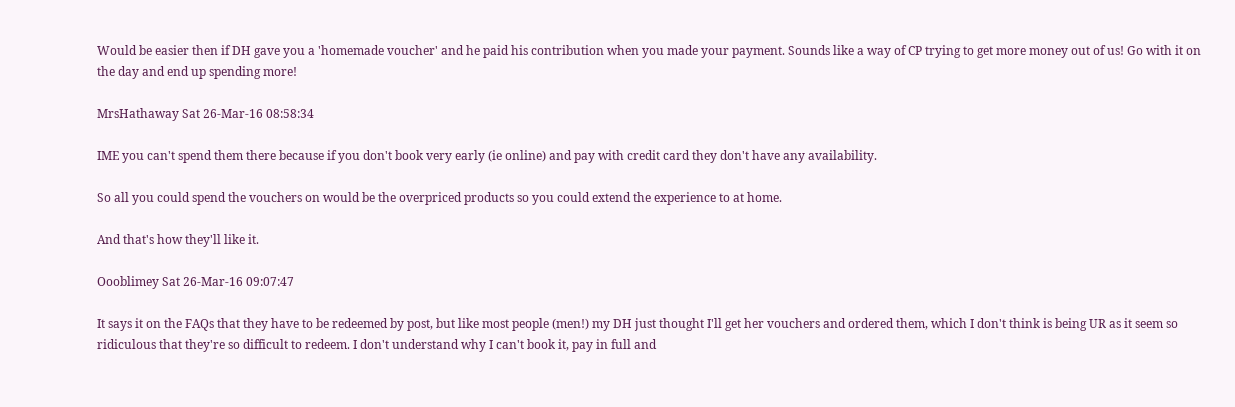Would be easier then if DH gave you a 'homemade voucher' and he paid his contribution when you made your payment. Sounds like a way of CP trying to get more money out of us! Go with it on the day and end up spending more!

MrsHathaway Sat 26-Mar-16 08:58:34

IME you can't spend them there because if you don't book very early (ie online) and pay with credit card they don't have any availability.

So all you could spend the vouchers on would be the overpriced products so you could extend the experience to at home.

And that's how they'll like it.

Oooblimey Sat 26-Mar-16 09:07:47

It says it on the FAQs that they have to be redeemed by post, but like most people (men!) my DH just thought I'll get her vouchers and ordered them, which I don't think is being UR as it seem so ridiculous that they're so difficult to redeem. I don't understand why I can't book it, pay in full and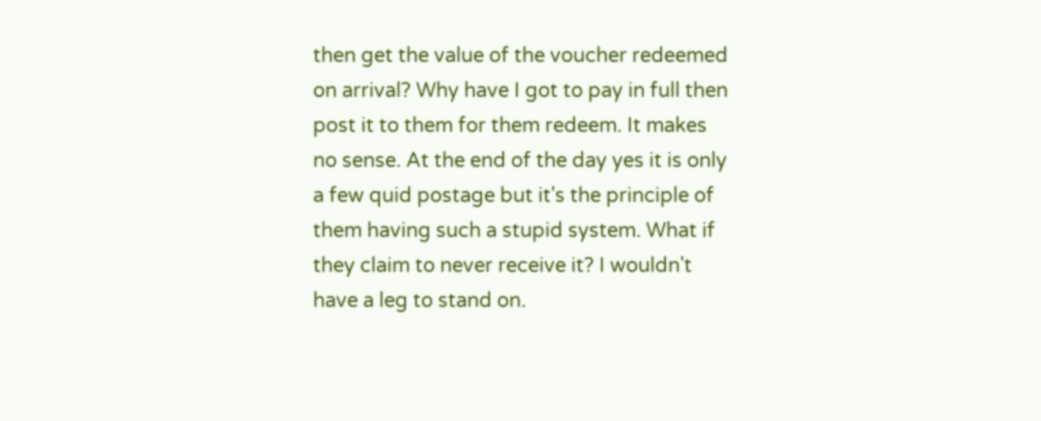then get the value of the voucher redeemed on arrival? Why have I got to pay in full then post it to them for them redeem. It makes no sense. At the end of the day yes it is only a few quid postage but it's the principle of them having such a stupid system. What if they claim to never receive it? I wouldn't have a leg to stand on.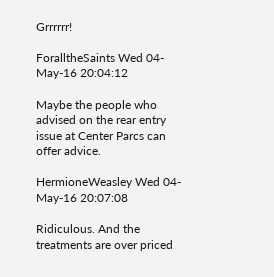Grrrrrr!

ForalltheSaints Wed 04-May-16 20:04:12

Maybe the people who advised on the rear entry issue at Center Parcs can offer advice.

HermioneWeasley Wed 04-May-16 20:07:08

Ridiculous. And the treatments are over priced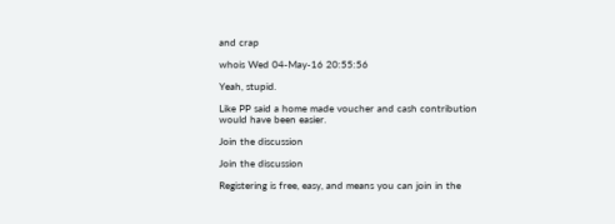and crap

whois Wed 04-May-16 20:55:56

Yeah, stupid.

Like PP said a home made voucher and cash contribution would have been easier.

Join the discussion

Join the discussion

Registering is free, easy, and means you can join in the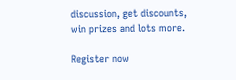discussion, get discounts, win prizes and lots more.

Register now